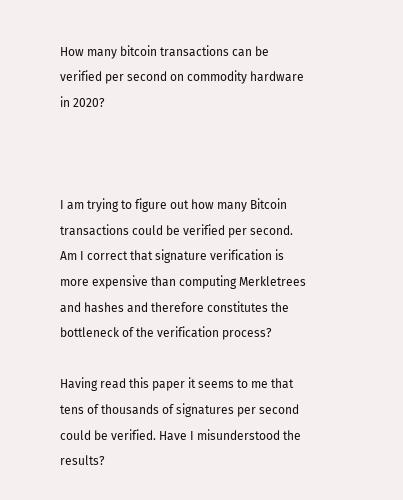How many bitcoin transactions can be verified per second on commodity hardware in 2020?



I am trying to figure out how many Bitcoin transactions could be verified per second. Am I correct that signature verification is more expensive than computing Merkletrees and hashes and therefore constitutes the bottleneck of the verification process?

Having read this paper it seems to me that tens of thousands of signatures per second could be verified. Have I misunderstood the results?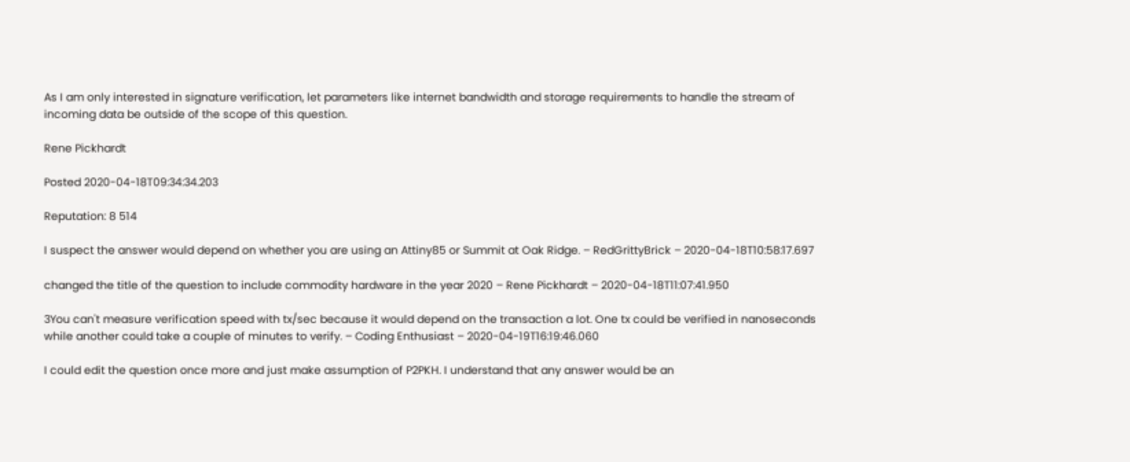As I am only interested in signature verification, let parameters like internet bandwidth and storage requirements to handle the stream of incoming data be outside of the scope of this question.

Rene Pickhardt

Posted 2020-04-18T09:34:34.203

Reputation: 8 514

I suspect the answer would depend on whether you are using an Attiny85 or Summit at Oak Ridge. – RedGrittyBrick – 2020-04-18T10:58:17.697

changed the title of the question to include commodity hardware in the year 2020 – Rene Pickhardt – 2020-04-18T11:07:41.950

3You can't measure verification speed with tx/sec because it would depend on the transaction a lot. One tx could be verified in nanoseconds while another could take a couple of minutes to verify. – Coding Enthusiast – 2020-04-19T16:19:46.060

I could edit the question once more and just make assumption of P2PKH. I understand that any answer would be an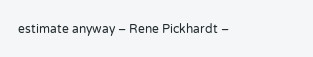estimate anyway – Rene Pickhardt –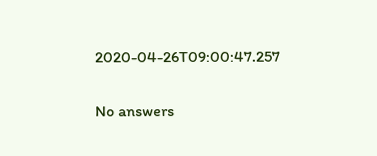2020-04-26T09:00:47.257

No answers